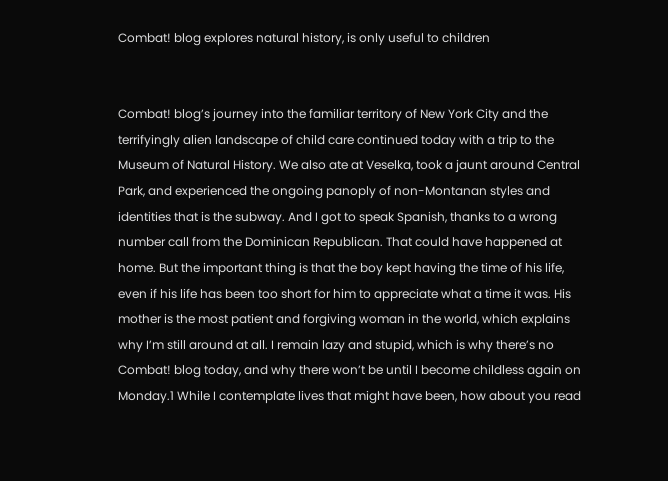Combat! blog explores natural history, is only useful to children


Combat! blog’s journey into the familiar territory of New York City and the terrifyingly alien landscape of child care continued today with a trip to the Museum of Natural History. We also ate at Veselka, took a jaunt around Central Park, and experienced the ongoing panoply of non-Montanan styles and identities that is the subway. And I got to speak Spanish, thanks to a wrong number call from the Dominican Republican. That could have happened at home. But the important thing is that the boy kept having the time of his life, even if his life has been too short for him to appreciate what a time it was. His mother is the most patient and forgiving woman in the world, which explains why I’m still around at all. I remain lazy and stupid, which is why there’s no Combat! blog today, and why there won’t be until I become childless again on Monday.1 While I contemplate lives that might have been, how about you read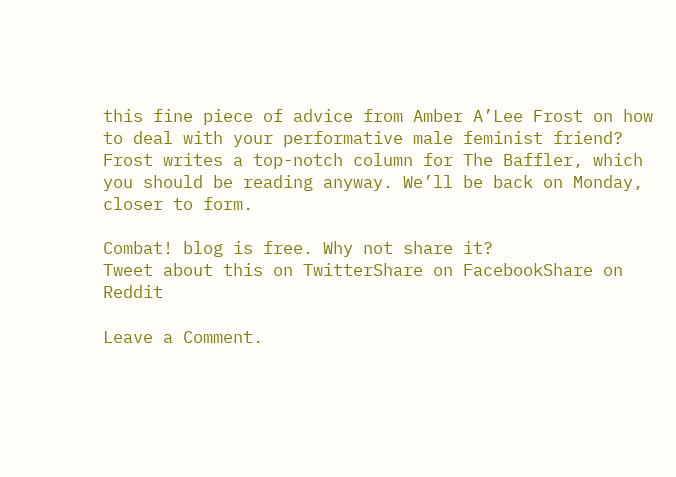this fine piece of advice from Amber A’Lee Frost on how to deal with your performative male feminist friend? Frost writes a top-notch column for The Baffler, which you should be reading anyway. We’ll be back on Monday, closer to form.

Combat! blog is free. Why not share it?
Tweet about this on TwitterShare on FacebookShare on Reddit

Leave a Comment.